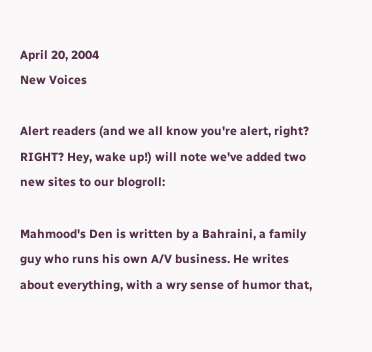April 20, 2004
New Voices

Alert readers (and we all know you're alert, right? RIGHT? Hey, wake up!) will note we've added two new sites to our blogroll:

Mahmood's Den is written by a Bahraini, a family guy who runs his own A/V business. He writes about everything, with a wry sense of humor that,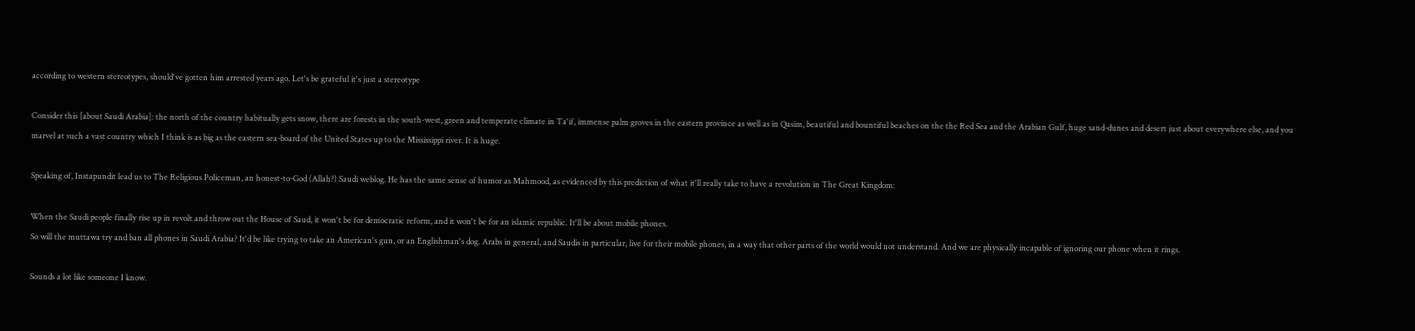according to western stereotypes, should've gotten him arrested years ago. Let's be grateful it's just a stereotype

Consider this [about Saudi Arabia]: the north of the country habitually gets snow, there are forests in the south-west, green and temperate climate in Ta'if, immense palm groves in the eastern province as well as in Qasim, beautiful and bountiful beaches on the the Red Sea and the Arabian Gulf, huge sand-dunes and desert just about everywhere else, and you marvel at such a vast country which I think is as big as the eastern sea-board of the United States up to the Mississippi river. It is huge.

Speaking of, Instapundit lead us to The Religious Policeman, an honest-to-God (Allah?) Saudi weblog. He has the same sense of humor as Mahmood, as evidenced by this prediction of what it'll really take to have a revolution in The Great Kingdom:

When the Saudi people finally rise up in revolt and throw out the House of Saud, it won't be for democratic reform, and it won't be for an islamic republic. It'll be about mobile phones.
So will the muttawa try and ban all phones in Saudi Arabia? It'd be like trying to take an American's gun, or an Englishman's dog. Arabs in general, and Saudis in particular, live for their mobile phones, in a way that other parts of the world would not understand. And we are physically incapable of ignoring our phone when it rings.

Sounds a lot like someone I know.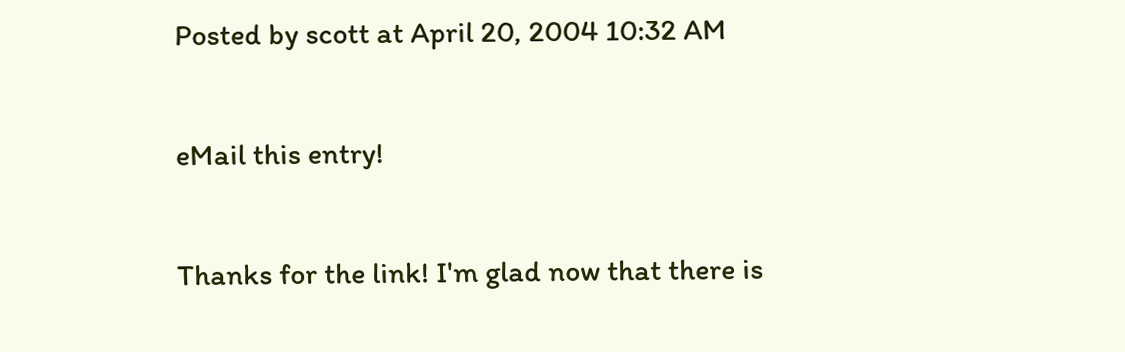Posted by scott at April 20, 2004 10:32 AM

eMail this entry!

Thanks for the link! I'm glad now that there is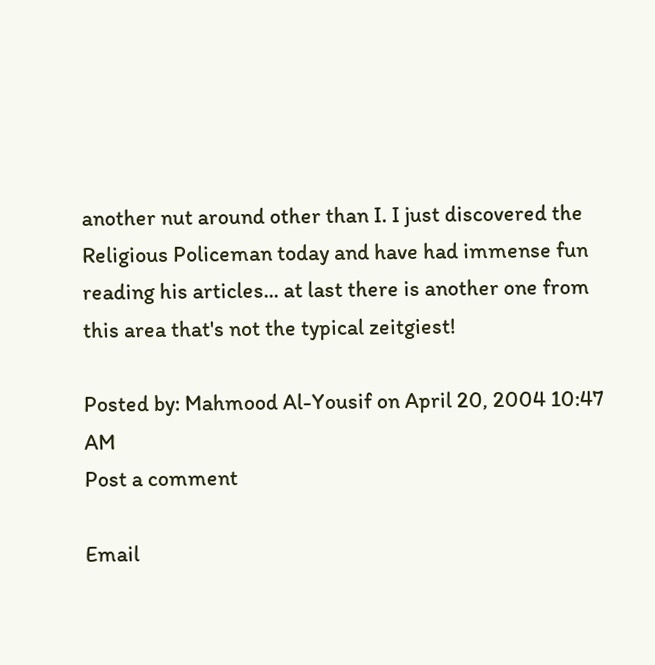another nut around other than I. I just discovered the Religious Policeman today and have had immense fun reading his articles... at last there is another one from this area that's not the typical zeitgiest!

Posted by: Mahmood Al-Yousif on April 20, 2004 10:47 AM
Post a comment

Email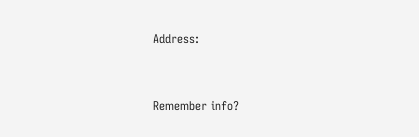Address:



Remember info?